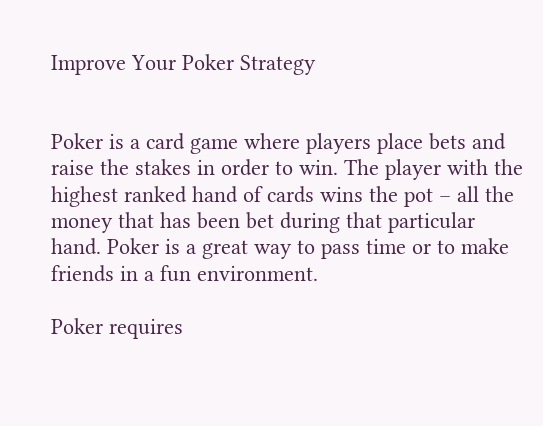Improve Your Poker Strategy


Poker is a card game where players place bets and raise the stakes in order to win. The player with the highest ranked hand of cards wins the pot – all the money that has been bet during that particular hand. Poker is a great way to pass time or to make friends in a fun environment.

Poker requires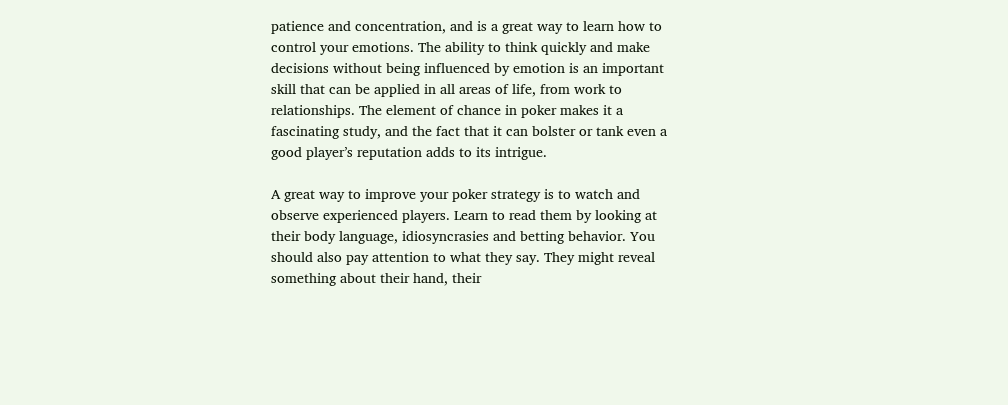patience and concentration, and is a great way to learn how to control your emotions. The ability to think quickly and make decisions without being influenced by emotion is an important skill that can be applied in all areas of life, from work to relationships. The element of chance in poker makes it a fascinating study, and the fact that it can bolster or tank even a good player’s reputation adds to its intrigue.

A great way to improve your poker strategy is to watch and observe experienced players. Learn to read them by looking at their body language, idiosyncrasies and betting behavior. You should also pay attention to what they say. They might reveal something about their hand, their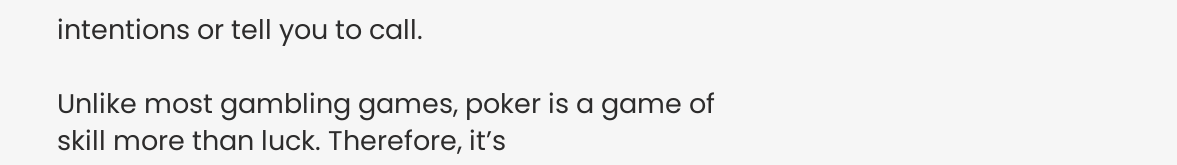intentions or tell you to call.

Unlike most gambling games, poker is a game of skill more than luck. Therefore, it’s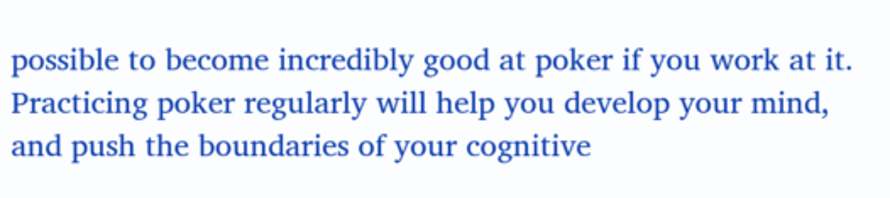possible to become incredibly good at poker if you work at it. Practicing poker regularly will help you develop your mind, and push the boundaries of your cognitive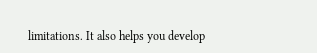limitations. It also helps you develop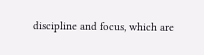discipline and focus, which are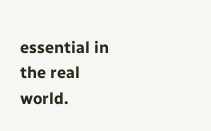essential in the real world.